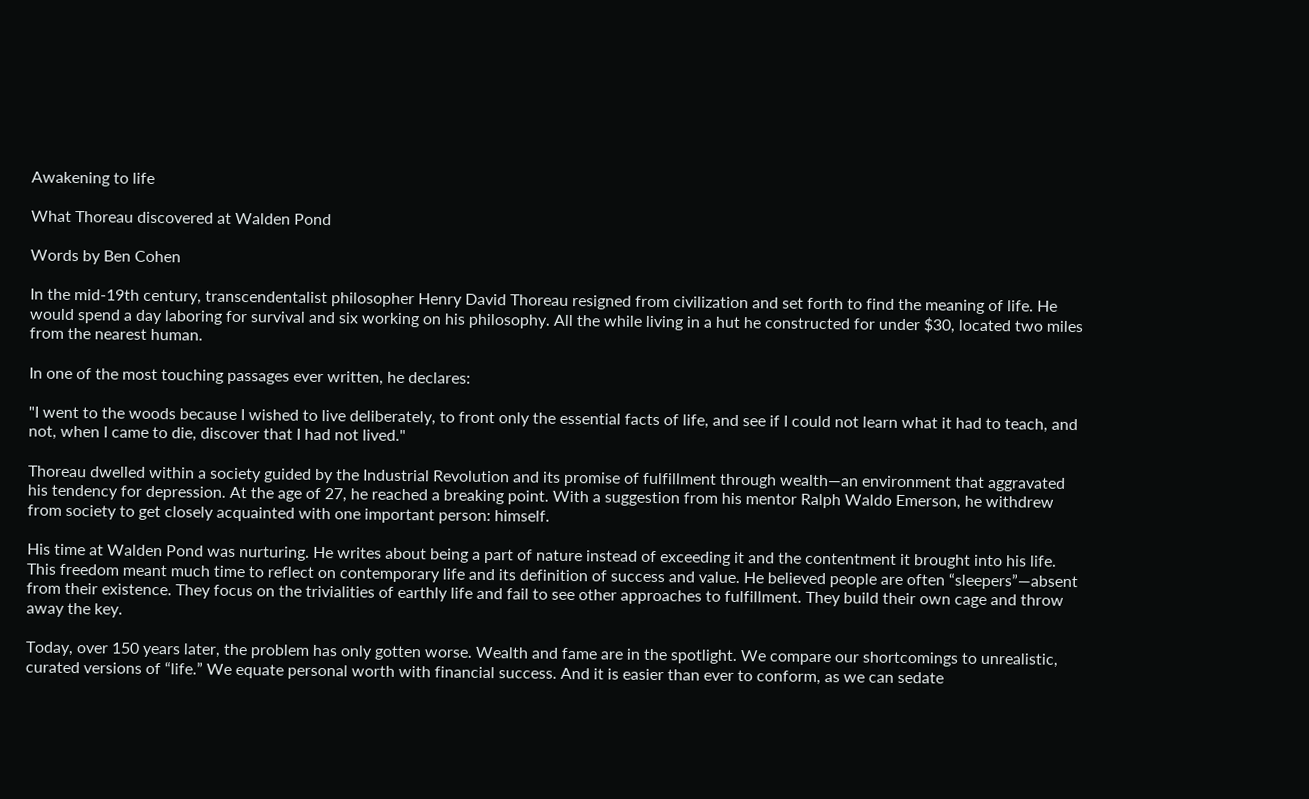Awakening to life

What Thoreau discovered at Walden Pond

Words by Ben Cohen

In the mid-19th century, transcendentalist philosopher Henry David Thoreau resigned from civilization and set forth to find the meaning of life. He would spend a day laboring for survival and six working on his philosophy. All the while living in a hut he constructed for under $30, located two miles from the nearest human.

In one of the most touching passages ever written, he declares:

"I went to the woods because I wished to live deliberately, to front only the essential facts of life, and see if I could not learn what it had to teach, and not, when I came to die, discover that I had not lived."

Thoreau dwelled within a society guided by the Industrial Revolution and its promise of fulfillment through wealth—an environment that aggravated his tendency for depression. At the age of 27, he reached a breaking point. With a suggestion from his mentor Ralph Waldo Emerson, he withdrew from society to get closely acquainted with one important person: himself.

His time at Walden Pond was nurturing. He writes about being a part of nature instead of exceeding it and the contentment it brought into his life. This freedom meant much time to reflect on contemporary life and its definition of success and value. He believed people are often “sleepers”—absent from their existence. They focus on the trivialities of earthly life and fail to see other approaches to fulfillment. They build their own cage and throw away the key.

Today, over 150 years later, the problem has only gotten worse. Wealth and fame are in the spotlight. We compare our shortcomings to unrealistic, curated versions of “life.” We equate personal worth with financial success. And it is easier than ever to conform, as we can sedate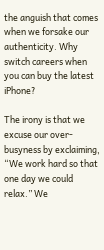the anguish that comes when we forsake our authenticity. Why switch careers when you can buy the latest iPhone?

The irony is that we excuse our over-busyness by exclaiming, “We work hard so that one day we could relax.” We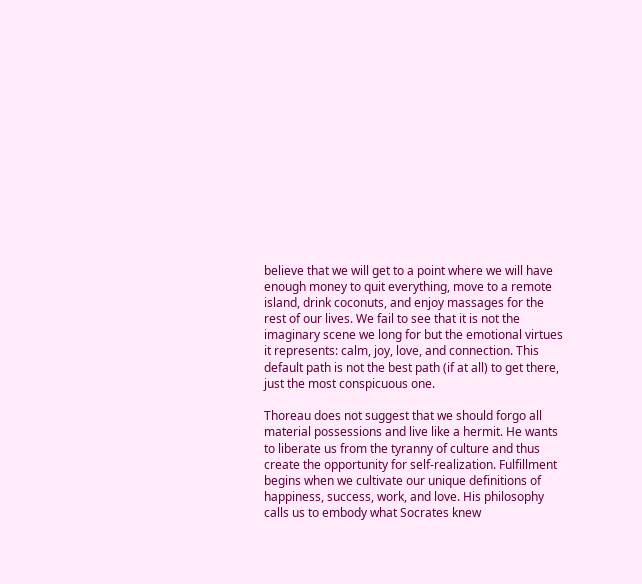believe that we will get to a point where we will have enough money to quit everything, move to a remote island, drink coconuts, and enjoy massages for the rest of our lives. We fail to see that it is not the imaginary scene we long for but the emotional virtues it represents: calm, joy, love, and connection. This default path is not the best path (if at all) to get there, just the most conspicuous one.

Thoreau does not suggest that we should forgo all material possessions and live like a hermit. He wants to liberate us from the tyranny of culture and thus create the opportunity for self-realization. Fulfillment begins when we cultivate our unique definitions of happiness, success, work, and love. His philosophy calls us to embody what Socrates knew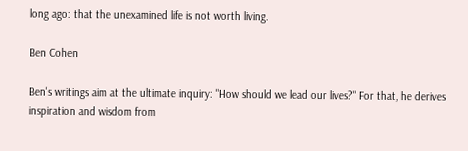long ago: that the unexamined life is not worth living.

Ben Cohen

Ben's writings aim at the ultimate inquiry: "How should we lead our lives?" For that, he derives inspiration and wisdom from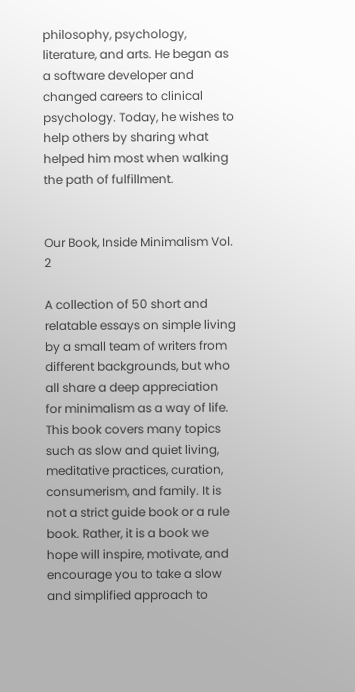philosophy, psychology, literature, and arts. He began as a software developer and changed careers to clinical psychology. Today, he wishes to help others by sharing what helped him most when walking the path of fulfillment.


Our Book, Inside Minimalism Vol. 2

A collection of 50 short and relatable essays on simple living by a small team of writers from different backgrounds, but who all share a deep appreciation for minimalism as a way of life. This book covers many topics such as slow and quiet living, meditative practices, curation, consumerism, and family. It is not a strict guide book or a rule book. Rather, it is a book we hope will inspire, motivate, and encourage you to take a slow and simplified approach to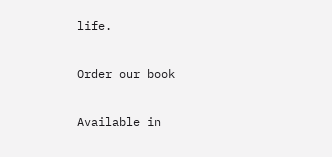life.

Order our book

Available in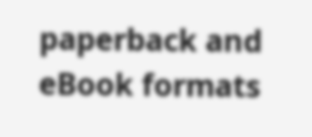paperback and eBook formats